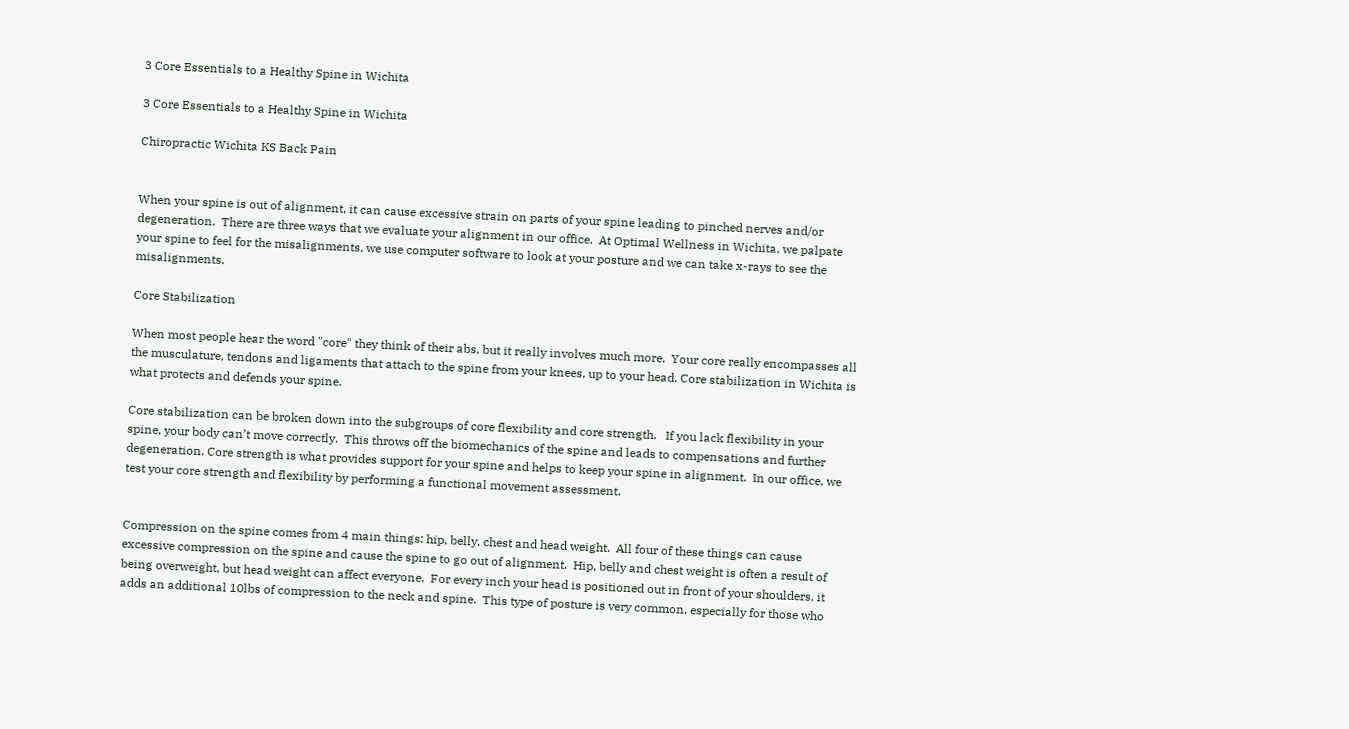3 Core Essentials to a Healthy Spine in Wichita

3 Core Essentials to a Healthy Spine in Wichita

Chiropractic Wichita KS Back Pain


When your spine is out of alignment, it can cause excessive strain on parts of your spine leading to pinched nerves and/or degeneration.  There are three ways that we evaluate your alignment in our office.  At Optimal Wellness in Wichita, we palpate your spine to feel for the misalignments, we use computer software to look at your posture and we can take x-rays to see the misalignments.

Core Stabilization

When most people hear the word "core" they think of their abs, but it really involves much more.  Your core really encompasses all the musculature, tendons and ligaments that attach to the spine from your knees, up to your head. Core stabilization in Wichita is what protects and defends your spine.

Core stabilization can be broken down into the subgroups of core flexibility and core strength.   If you lack flexibility in your spine, your body can’t move correctly.  This throws off the biomechanics of the spine and leads to compensations and further degeneration. Core strength is what provides support for your spine and helps to keep your spine in alignment.  In our office, we test your core strength and flexibility by performing a functional movement assessment.


Compression on the spine comes from 4 main things: hip, belly, chest and head weight.  All four of these things can cause excessive compression on the spine and cause the spine to go out of alignment.  Hip, belly and chest weight is often a result of being overweight, but head weight can affect everyone.  For every inch your head is positioned out in front of your shoulders, it adds an additional 10lbs of compression to the neck and spine.  This type of posture is very common, especially for those who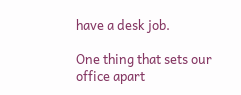have a desk job.

One thing that sets our office apart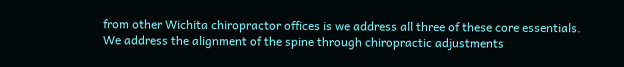from other Wichita chiropractor offices is we address all three of these core essentials.  We address the alignment of the spine through chiropractic adjustments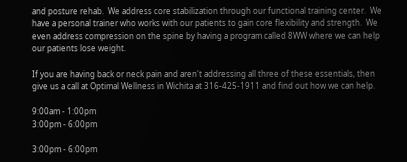and posture rehab.  We address core stabilization through our functional training center.  We have a personal trainer who works with our patients to gain core flexibility and strength.  We even address compression on the spine by having a program called 8WW where we can help our patients lose weight.

If you are having back or neck pain and aren't addressing all three of these essentials, then give us a call at Optimal Wellness in Wichita at 316-425-1911 and find out how we can help.

9:00am - 1:00pm
3:00pm - 6:00pm

3:00pm - 6:00pm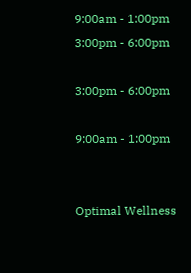9:00am - 1:00pm
3:00pm - 6:00pm

3:00pm - 6:00pm

9:00am - 1:00pm


Optimal Wellness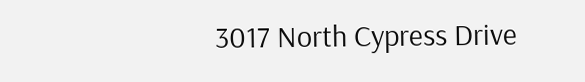3017 North Cypress Drive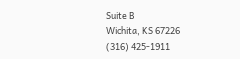Suite B
Wichita, KS 67226
(316) 425-1911